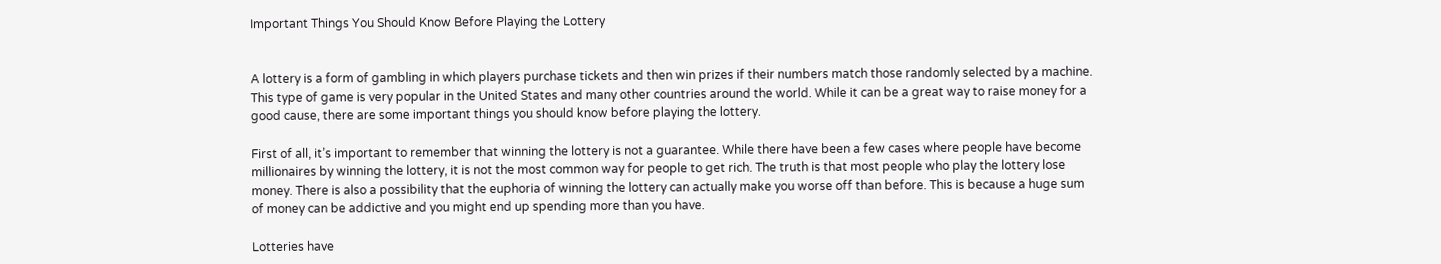Important Things You Should Know Before Playing the Lottery


A lottery is a form of gambling in which players purchase tickets and then win prizes if their numbers match those randomly selected by a machine. This type of game is very popular in the United States and many other countries around the world. While it can be a great way to raise money for a good cause, there are some important things you should know before playing the lottery.

First of all, it’s important to remember that winning the lottery is not a guarantee. While there have been a few cases where people have become millionaires by winning the lottery, it is not the most common way for people to get rich. The truth is that most people who play the lottery lose money. There is also a possibility that the euphoria of winning the lottery can actually make you worse off than before. This is because a huge sum of money can be addictive and you might end up spending more than you have.

Lotteries have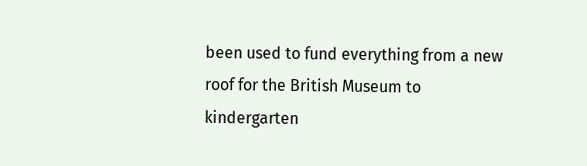been used to fund everything from a new roof for the British Museum to kindergarten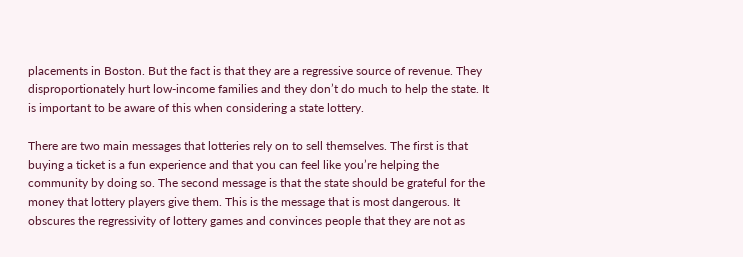placements in Boston. But the fact is that they are a regressive source of revenue. They disproportionately hurt low-income families and they don’t do much to help the state. It is important to be aware of this when considering a state lottery.

There are two main messages that lotteries rely on to sell themselves. The first is that buying a ticket is a fun experience and that you can feel like you’re helping the community by doing so. The second message is that the state should be grateful for the money that lottery players give them. This is the message that is most dangerous. It obscures the regressivity of lottery games and convinces people that they are not as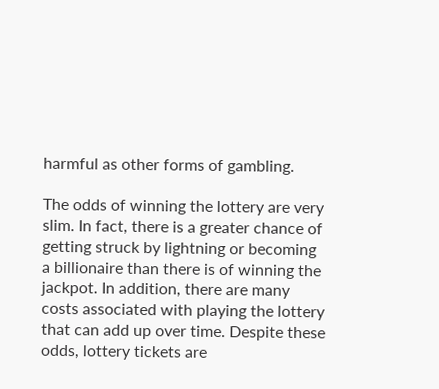harmful as other forms of gambling.

The odds of winning the lottery are very slim. In fact, there is a greater chance of getting struck by lightning or becoming a billionaire than there is of winning the jackpot. In addition, there are many costs associated with playing the lottery that can add up over time. Despite these odds, lottery tickets are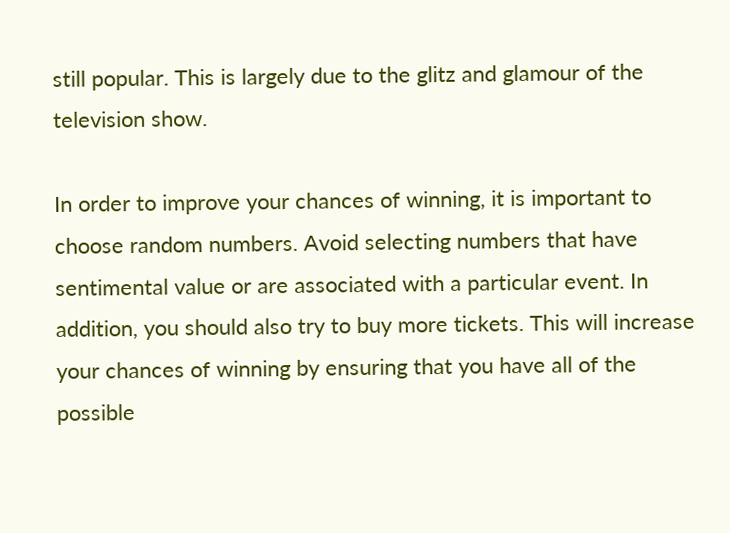still popular. This is largely due to the glitz and glamour of the television show.

In order to improve your chances of winning, it is important to choose random numbers. Avoid selecting numbers that have sentimental value or are associated with a particular event. In addition, you should also try to buy more tickets. This will increase your chances of winning by ensuring that you have all of the possible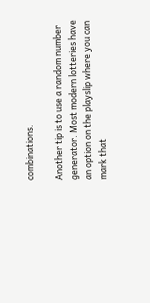combinations.

Another tip is to use a random number generator. Most modern lotteries have an option on the playslip where you can mark that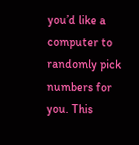you’d like a computer to randomly pick numbers for you. This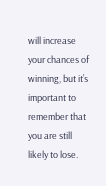will increase your chances of winning, but it’s important to remember that you are still likely to lose.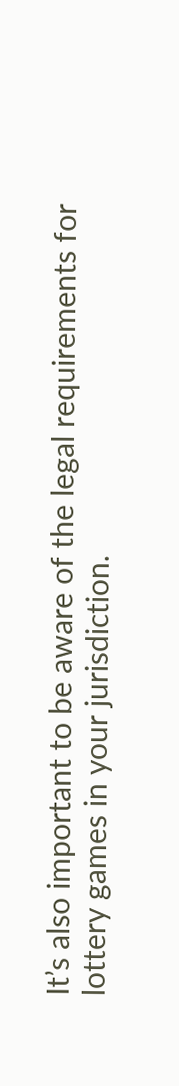It’s also important to be aware of the legal requirements for lottery games in your jurisdiction.